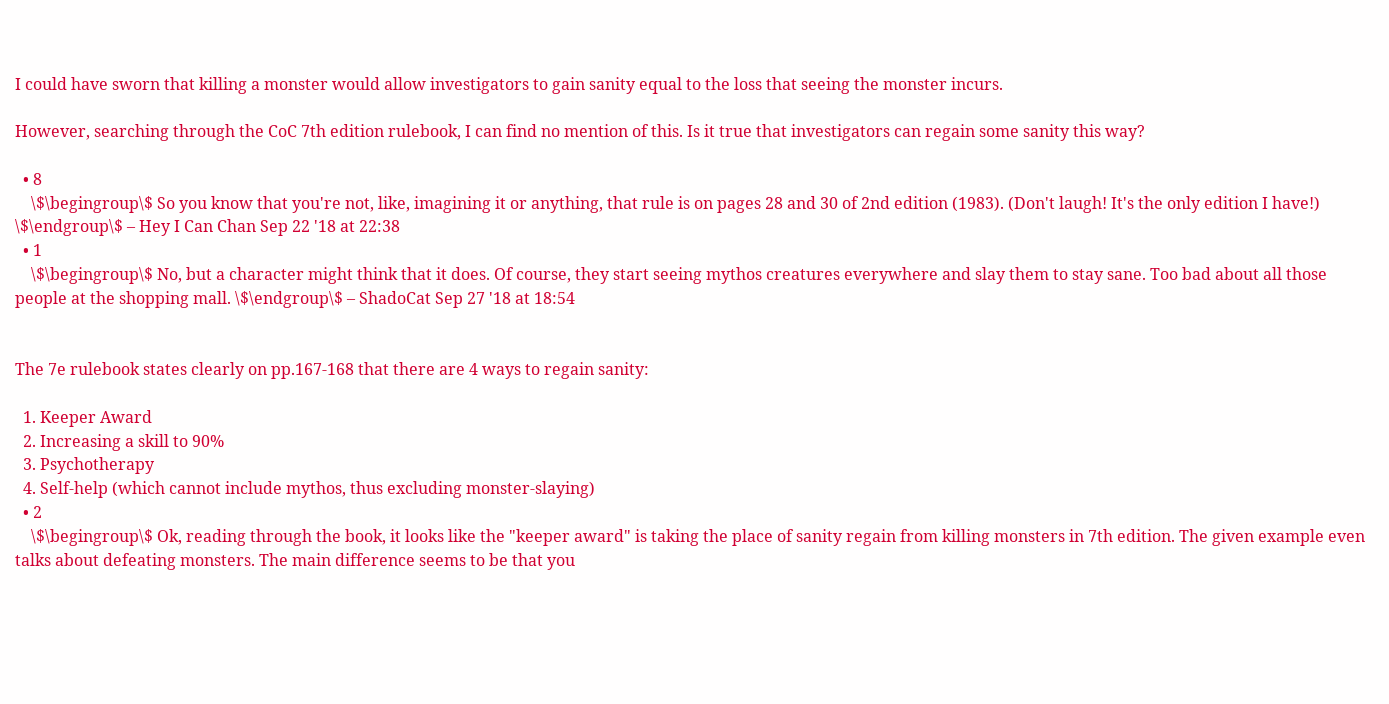I could have sworn that killing a monster would allow investigators to gain sanity equal to the loss that seeing the monster incurs.

However, searching through the CoC 7th edition rulebook, I can find no mention of this. Is it true that investigators can regain some sanity this way?

  • 8
    \$\begingroup\$ So you know that you're not, like, imagining it or anything, that rule is on pages 28 and 30 of 2nd edition (1983). (Don't laugh! It's the only edition I have!) \$\endgroup\$ – Hey I Can Chan Sep 22 '18 at 22:38
  • 1
    \$\begingroup\$ No, but a character might think that it does. Of course, they start seeing mythos creatures everywhere and slay them to stay sane. Too bad about all those people at the shopping mall. \$\endgroup\$ – ShadoCat Sep 27 '18 at 18:54


The 7e rulebook states clearly on pp.167-168 that there are 4 ways to regain sanity:

  1. Keeper Award
  2. Increasing a skill to 90%
  3. Psychotherapy
  4. Self-help (which cannot include mythos, thus excluding monster-slaying)
  • 2
    \$\begingroup\$ Ok, reading through the book, it looks like the "keeper award" is taking the place of sanity regain from killing monsters in 7th edition. The given example even talks about defeating monsters. The main difference seems to be that you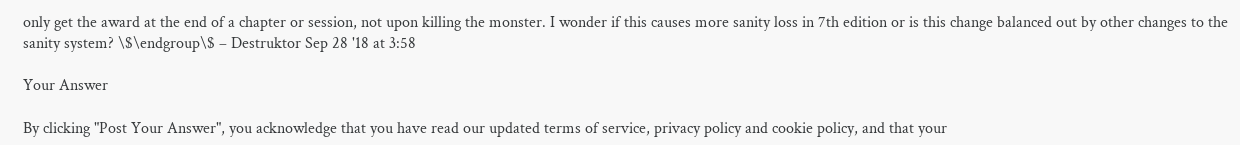only get the award at the end of a chapter or session, not upon killing the monster. I wonder if this causes more sanity loss in 7th edition or is this change balanced out by other changes to the sanity system? \$\endgroup\$ – Destruktor Sep 28 '18 at 3:58

Your Answer

By clicking "Post Your Answer", you acknowledge that you have read our updated terms of service, privacy policy and cookie policy, and that your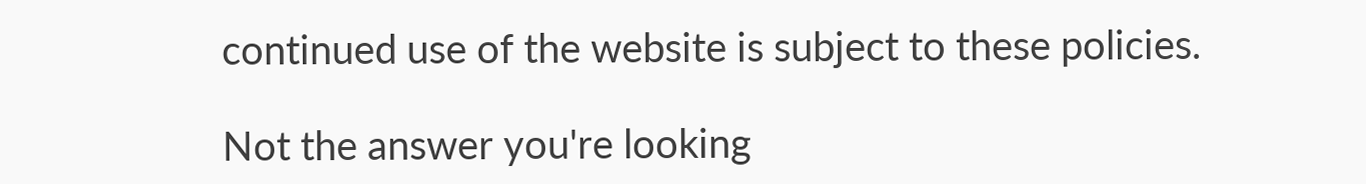continued use of the website is subject to these policies.

Not the answer you're looking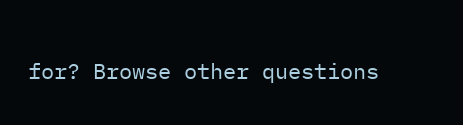for? Browse other questions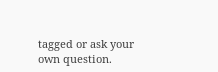tagged or ask your own question.